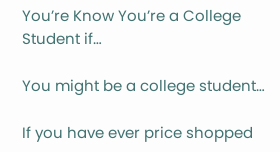You’re Know You’re a College Student if…

You might be a college student…

If you have ever price shopped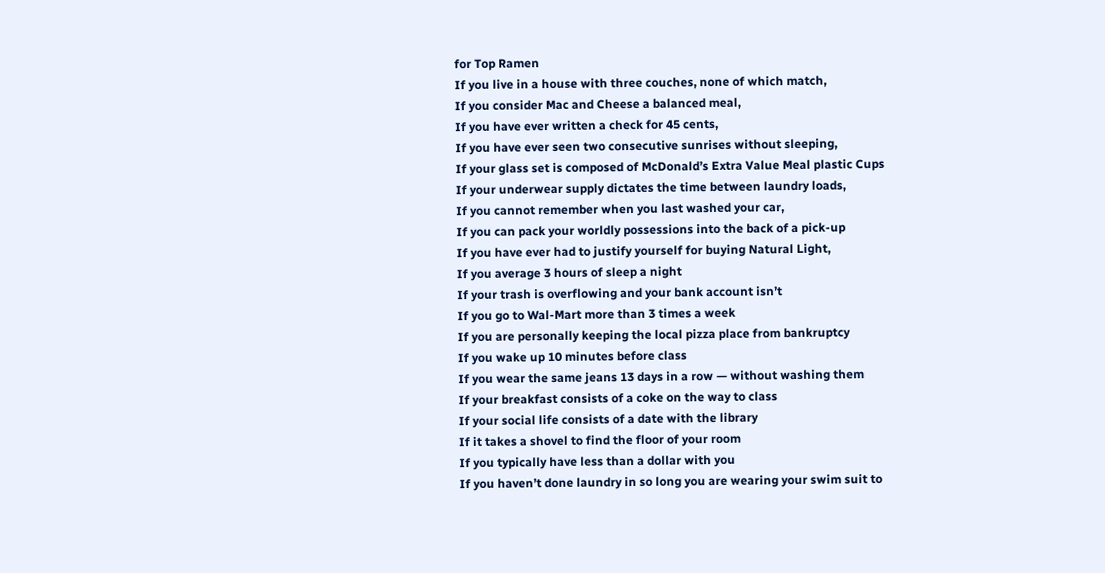for Top Ramen
If you live in a house with three couches, none of which match,
If you consider Mac and Cheese a balanced meal,
If you have ever written a check for 45 cents,
If you have ever seen two consecutive sunrises without sleeping,
If your glass set is composed of McDonald’s Extra Value Meal plastic Cups
If your underwear supply dictates the time between laundry loads,
If you cannot remember when you last washed your car,
If you can pack your worldly possessions into the back of a pick-up
If you have ever had to justify yourself for buying Natural Light,
If you average 3 hours of sleep a night
If your trash is overflowing and your bank account isn’t
If you go to Wal-Mart more than 3 times a week
If you are personally keeping the local pizza place from bankruptcy
If you wake up 10 minutes before class
If you wear the same jeans 13 days in a row — without washing them
If your breakfast consists of a coke on the way to class
If your social life consists of a date with the library
If it takes a shovel to find the floor of your room
If you typically have less than a dollar with you
If you haven’t done laundry in so long you are wearing your swim suit to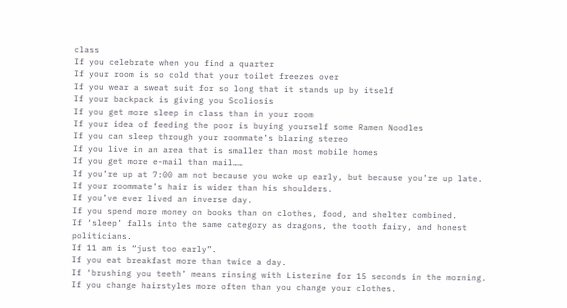class
If you celebrate when you find a quarter
If your room is so cold that your toilet freezes over
If you wear a sweat suit for so long that it stands up by itself
If your backpack is giving you Scoliosis
If you get more sleep in class than in your room
If your idea of feeding the poor is buying yourself some Ramen Noodles
If you can sleep through your roommate’s blaring stereo
If you live in an area that is smaller than most mobile homes
If you get more e-mail than mail……
If you’re up at 7:00 am not because you woke up early, but because you’re up late.
If your roommate’s hair is wider than his shoulders.
If you’ve ever lived an inverse day.
If you spend more money on books than on clothes, food, and shelter combined.
If ‘sleep’ falls into the same category as dragons, the tooth fairy, and honest politicians.
If 11 am is “just too early”.
If you eat breakfast more than twice a day.
If ‘brushing you teeth’ means rinsing with Listerine for 15 seconds in the morning.
If you change hairstyles more often than you change your clothes.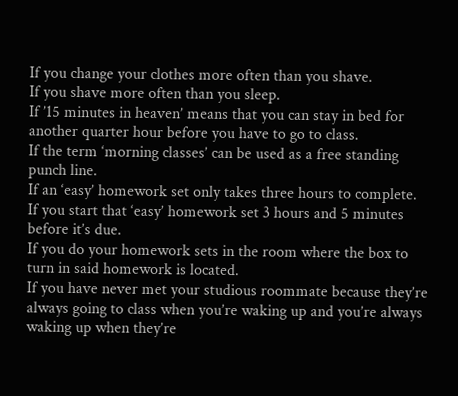If you change your clothes more often than you shave.
If you shave more often than you sleep.
If ’15 minutes in heaven’ means that you can stay in bed for another quarter hour before you have to go to class.
If the term ‘morning classes’ can be used as a free standing punch line.
If an ‘easy’ homework set only takes three hours to complete.
If you start that ‘easy’ homework set 3 hours and 5 minutes before it’s due.
If you do your homework sets in the room where the box to turn in said homework is located.
If you have never met your studious roommate because they’re always going to class when you’re waking up and you’re always waking up when they’re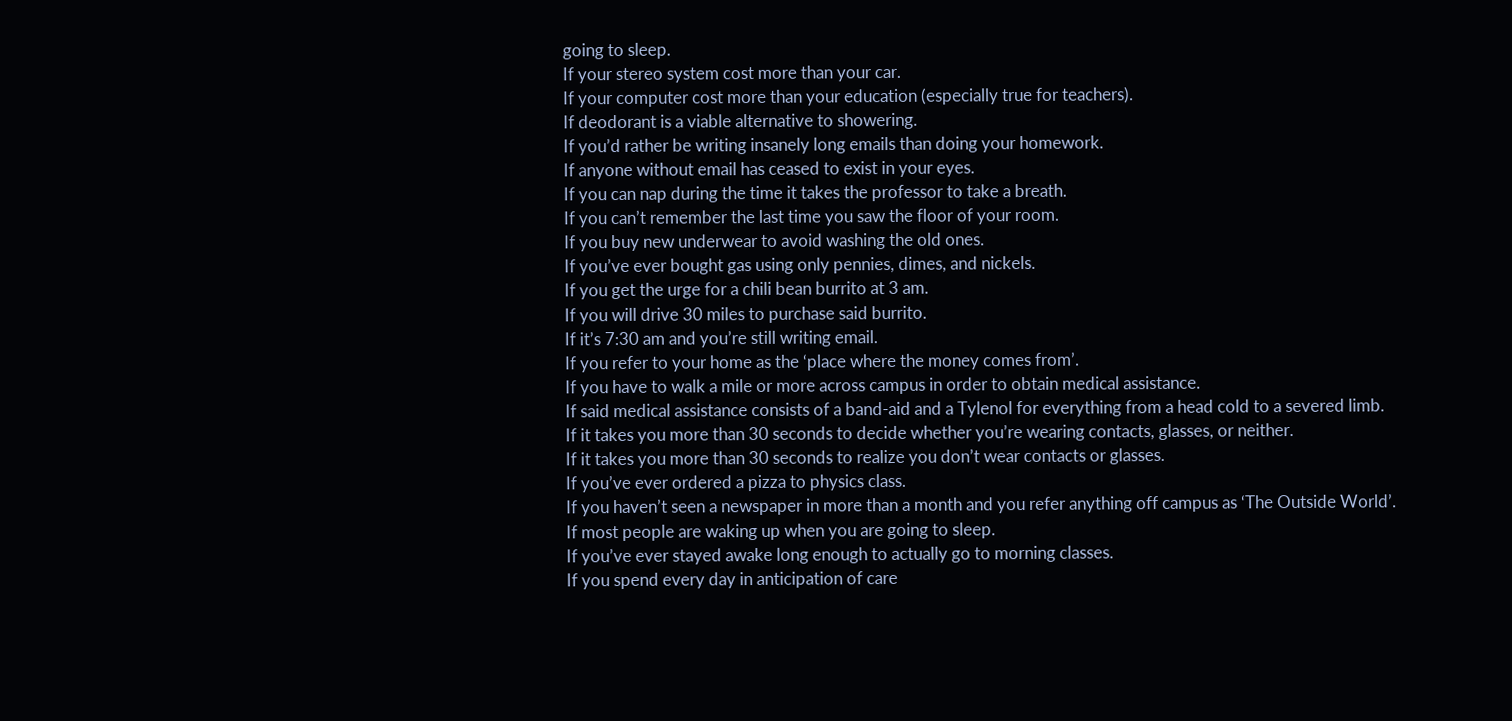going to sleep.
If your stereo system cost more than your car.
If your computer cost more than your education (especially true for teachers).
If deodorant is a viable alternative to showering.
If you’d rather be writing insanely long emails than doing your homework.
If anyone without email has ceased to exist in your eyes.
If you can nap during the time it takes the professor to take a breath.
If you can’t remember the last time you saw the floor of your room.
If you buy new underwear to avoid washing the old ones.
If you’ve ever bought gas using only pennies, dimes, and nickels.
If you get the urge for a chili bean burrito at 3 am.
If you will drive 30 miles to purchase said burrito.
If it’s 7:30 am and you’re still writing email.
If you refer to your home as the ‘place where the money comes from’.
If you have to walk a mile or more across campus in order to obtain medical assistance.
If said medical assistance consists of a band-aid and a Tylenol for everything from a head cold to a severed limb.
If it takes you more than 30 seconds to decide whether you’re wearing contacts, glasses, or neither.
If it takes you more than 30 seconds to realize you don’t wear contacts or glasses.
If you’ve ever ordered a pizza to physics class.
If you haven’t seen a newspaper in more than a month and you refer anything off campus as ‘The Outside World’.
If most people are waking up when you are going to sleep.
If you’ve ever stayed awake long enough to actually go to morning classes.
If you spend every day in anticipation of care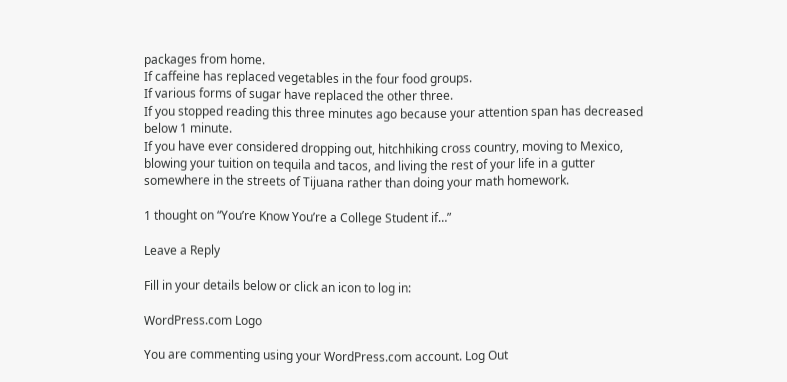packages from home.
If caffeine has replaced vegetables in the four food groups.
If various forms of sugar have replaced the other three.
If you stopped reading this three minutes ago because your attention span has decreased below 1 minute.
If you have ever considered dropping out, hitchhiking cross country, moving to Mexico, blowing your tuition on tequila and tacos, and living the rest of your life in a gutter somewhere in the streets of Tijuana rather than doing your math homework.

1 thought on “You’re Know You’re a College Student if…”

Leave a Reply

Fill in your details below or click an icon to log in:

WordPress.com Logo

You are commenting using your WordPress.com account. Log Out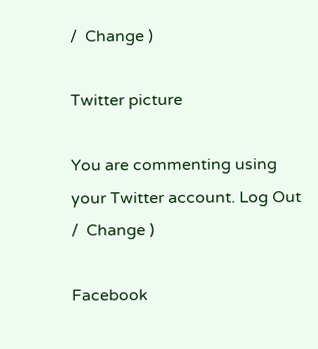/  Change )

Twitter picture

You are commenting using your Twitter account. Log Out /  Change )

Facebook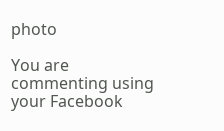photo

You are commenting using your Facebook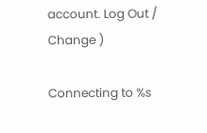account. Log Out /  Change )

Connecting to %s